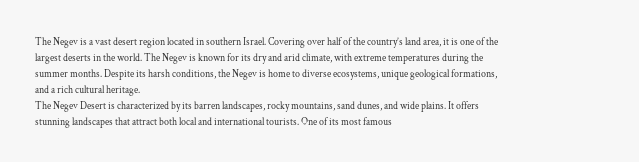The Negev is a vast desert region located in southern Israel. Covering over half of the country’s land area, it is one of the largest deserts in the world. The Negev is known for its dry and arid climate, with extreme temperatures during the summer months. Despite its harsh conditions, the Negev is home to diverse ecosystems, unique geological formations, and a rich cultural heritage.
The Negev Desert is characterized by its barren landscapes, rocky mountains, sand dunes, and wide plains. It offers stunning landscapes that attract both local and international tourists. One of its most famous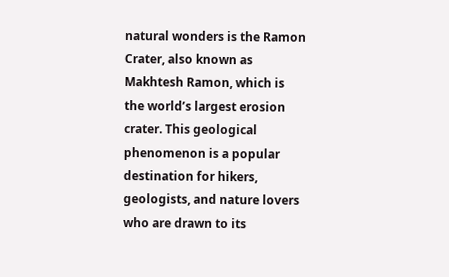natural wonders is the Ramon Crater, also known as Makhtesh Ramon, which is the world’s largest erosion crater. This geological phenomenon is a popular destination for hikers, geologists, and nature lovers who are drawn to its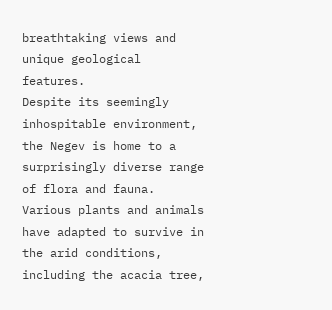breathtaking views and unique geological features.
Despite its seemingly inhospitable environment, the Negev is home to a surprisingly diverse range of flora and fauna. Various plants and animals have adapted to survive in the arid conditions, including the acacia tree,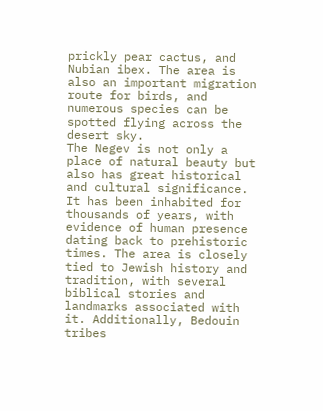prickly pear cactus, and Nubian ibex. The area is also an important migration route for birds, and numerous species can be spotted flying across the desert sky.
The Negev is not only a place of natural beauty but also has great historical and cultural significance. It has been inhabited for thousands of years, with evidence of human presence dating back to prehistoric times. The area is closely tied to Jewish history and tradition, with several biblical stories and landmarks associated with it. Additionally, Bedouin tribes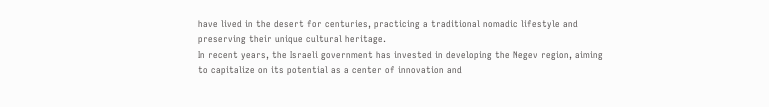have lived in the desert for centuries, practicing a traditional nomadic lifestyle and preserving their unique cultural heritage.
In recent years, the Israeli government has invested in developing the Negev region, aiming to capitalize on its potential as a center of innovation and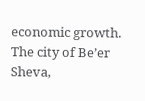economic growth. The city of Be’er Sheva,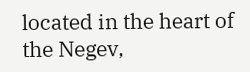located in the heart of the Negev,